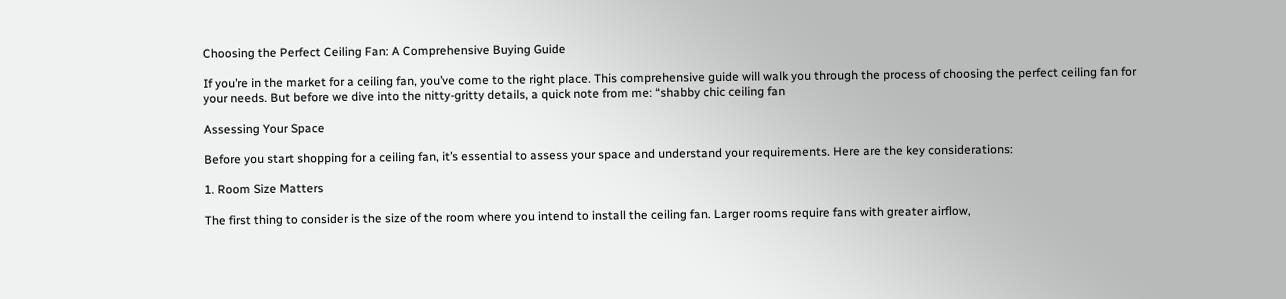Choosing the Perfect Ceiling Fan: A Comprehensive Buying Guide

If you’re in the market for a ceiling fan, you’ve come to the right place. This comprehensive guide will walk you through the process of choosing the perfect ceiling fan for your needs. But before we dive into the nitty-gritty details, a quick note from me: “shabby chic ceiling fan

Assessing Your Space

Before you start shopping for a ceiling fan, it’s essential to assess your space and understand your requirements. Here are the key considerations:

1. Room Size Matters

The first thing to consider is the size of the room where you intend to install the ceiling fan. Larger rooms require fans with greater airflow,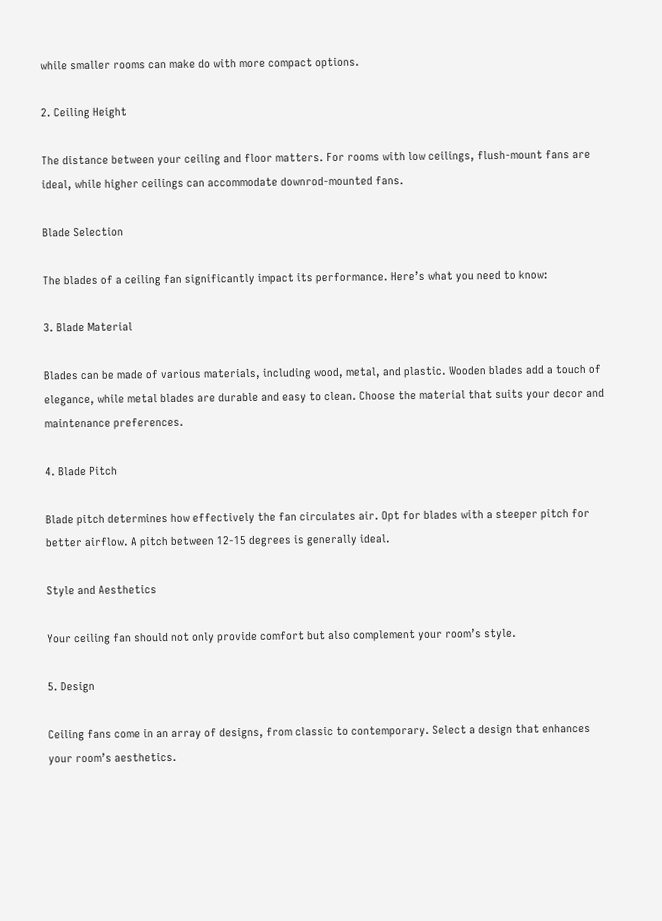while smaller rooms can make do with more compact options.

2. Ceiling Height

The distance between your ceiling and floor matters. For rooms with low ceilings, flush-mount fans are ideal, while higher ceilings can accommodate downrod-mounted fans.

Blade Selection

The blades of a ceiling fan significantly impact its performance. Here’s what you need to know:

3. Blade Material

Blades can be made of various materials, including wood, metal, and plastic. Wooden blades add a touch of elegance, while metal blades are durable and easy to clean. Choose the material that suits your decor and maintenance preferences.

4. Blade Pitch

Blade pitch determines how effectively the fan circulates air. Opt for blades with a steeper pitch for better airflow. A pitch between 12-15 degrees is generally ideal.

Style and Aesthetics

Your ceiling fan should not only provide comfort but also complement your room’s style.

5. Design

Ceiling fans come in an array of designs, from classic to contemporary. Select a design that enhances your room’s aesthetics.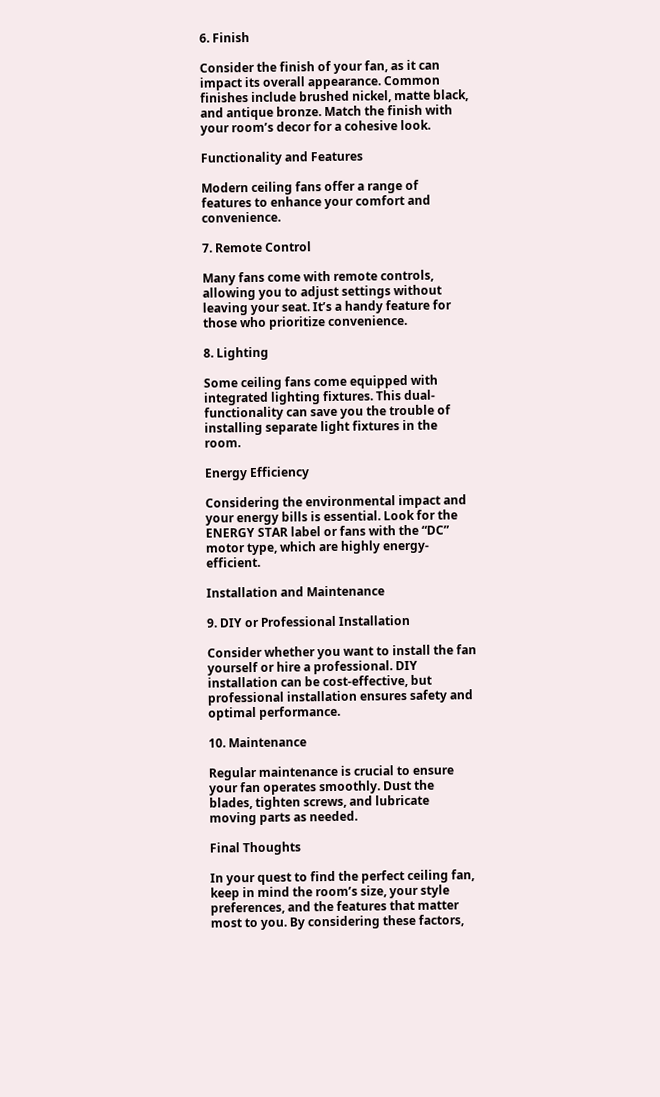6. Finish

Consider the finish of your fan, as it can impact its overall appearance. Common finishes include brushed nickel, matte black, and antique bronze. Match the finish with your room’s decor for a cohesive look.

Functionality and Features

Modern ceiling fans offer a range of features to enhance your comfort and convenience.

7. Remote Control

Many fans come with remote controls, allowing you to adjust settings without leaving your seat. It’s a handy feature for those who prioritize convenience.

8. Lighting

Some ceiling fans come equipped with integrated lighting fixtures. This dual-functionality can save you the trouble of installing separate light fixtures in the room.

Energy Efficiency

Considering the environmental impact and your energy bills is essential. Look for the ENERGY STAR label or fans with the “DC” motor type, which are highly energy-efficient.

Installation and Maintenance

9. DIY or Professional Installation

Consider whether you want to install the fan yourself or hire a professional. DIY installation can be cost-effective, but professional installation ensures safety and optimal performance.

10. Maintenance

Regular maintenance is crucial to ensure your fan operates smoothly. Dust the blades, tighten screws, and lubricate moving parts as needed.

Final Thoughts

In your quest to find the perfect ceiling fan, keep in mind the room’s size, your style preferences, and the features that matter most to you. By considering these factors,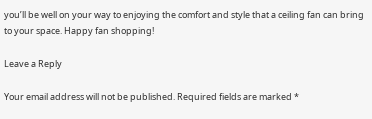you’ll be well on your way to enjoying the comfort and style that a ceiling fan can bring to your space. Happy fan shopping!

Leave a Reply

Your email address will not be published. Required fields are marked *